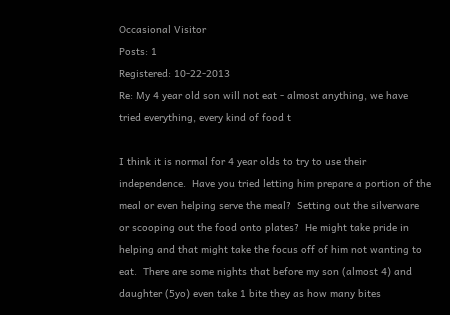Occasional Visitor
Posts: 1
Registered: 10-22-2013
Re: My 4 year old son will not eat - almost anything, we have tried everything, every kind of food t

I think it is normal for 4 year olds to try to use their independence.  Have you tried letting him prepare a portion of the meal or even helping serve the meal?  Setting out the silverware or scooping out the food onto plates?  He might take pride in helping and that might take the focus off of him not wanting to eat.  There are some nights that before my son (almost 4) and daughter (5yo) even take 1 bite they as how many bites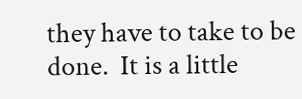they have to take to be done.  It is a little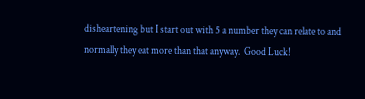disheartening but I start out with 5 a number they can relate to and normally they eat more than that anyway.  Good Luck!